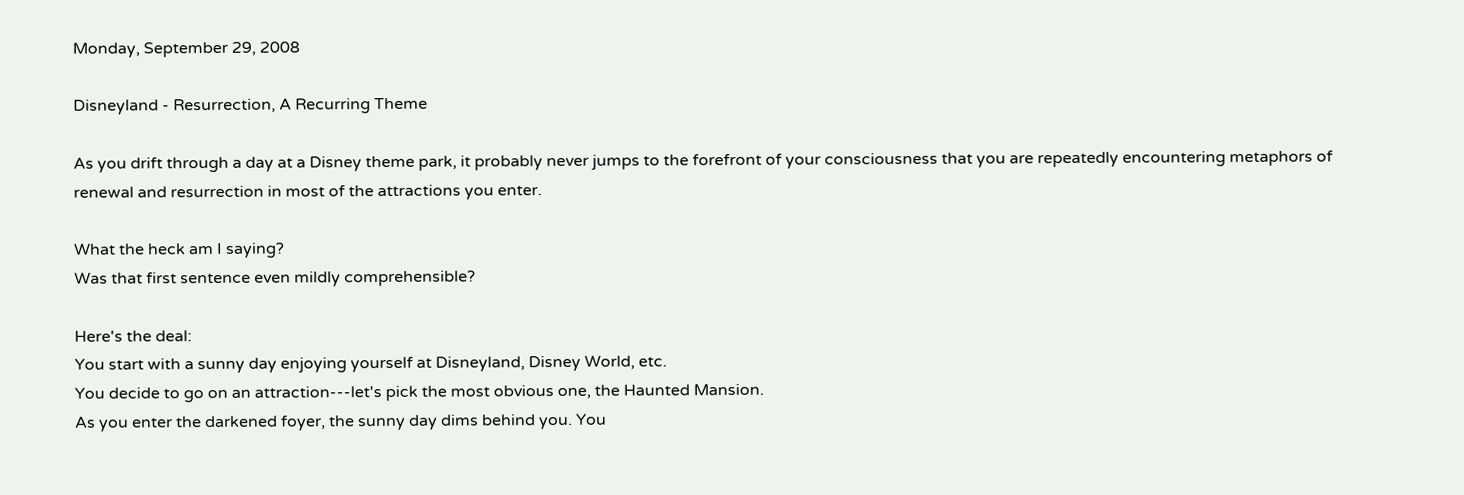Monday, September 29, 2008

Disneyland - Resurrection, A Recurring Theme

As you drift through a day at a Disney theme park, it probably never jumps to the forefront of your consciousness that you are repeatedly encountering metaphors of renewal and resurrection in most of the attractions you enter.

What the heck am I saying?
Was that first sentence even mildly comprehensible?

Here's the deal:
You start with a sunny day enjoying yourself at Disneyland, Disney World, etc.
You decide to go on an attraction---let's pick the most obvious one, the Haunted Mansion.
As you enter the darkened foyer, the sunny day dims behind you. You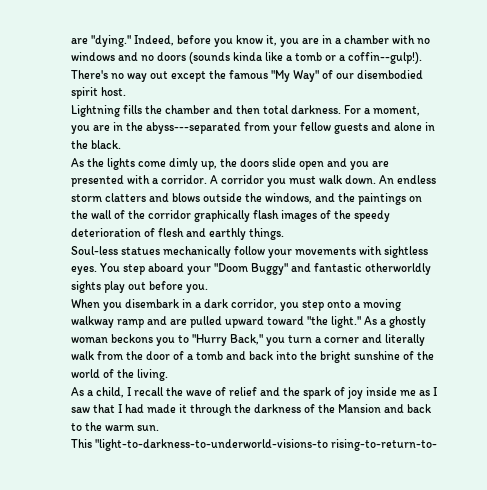are "dying." Indeed, before you know it, you are in a chamber with no windows and no doors (sounds kinda like a tomb or a coffin--gulp!). There's no way out except the famous "My Way" of our disembodied spirit host.
Lightning fills the chamber and then total darkness. For a moment, you are in the abyss---separated from your fellow guests and alone in the black.
As the lights come dimly up, the doors slide open and you are presented with a corridor. A corridor you must walk down. An endless storm clatters and blows outside the windows, and the paintings on the wall of the corridor graphically flash images of the speedy deterioration of flesh and earthly things.
Soul-less statues mechanically follow your movements with sightless eyes. You step aboard your "Doom Buggy" and fantastic otherworldly sights play out before you.
When you disembark in a dark corridor, you step onto a moving walkway ramp and are pulled upward toward "the light." As a ghostly woman beckons you to "Hurry Back," you turn a corner and literally walk from the door of a tomb and back into the bright sunshine of the world of the living.
As a child, I recall the wave of relief and the spark of joy inside me as I saw that I had made it through the darkness of the Mansion and back to the warm sun.
This "light-to-darkness-to-underworld-visions-to rising-to-return-to-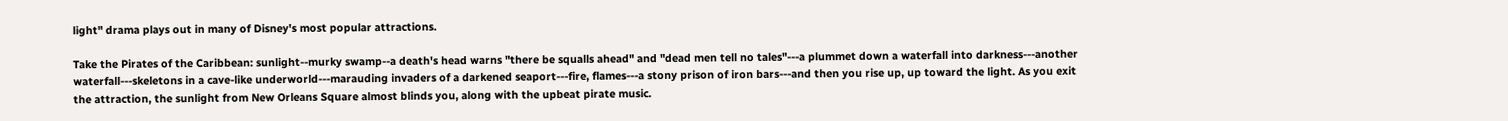light" drama plays out in many of Disney's most popular attractions.

Take the Pirates of the Caribbean: sunlight--murky swamp--a death's head warns "there be squalls ahead" and "dead men tell no tales"---a plummet down a waterfall into darkness---another waterfall---skeletons in a cave-like underworld---marauding invaders of a darkened seaport---fire, flames---a stony prison of iron bars---and then you rise up, up toward the light. As you exit the attraction, the sunlight from New Orleans Square almost blinds you, along with the upbeat pirate music.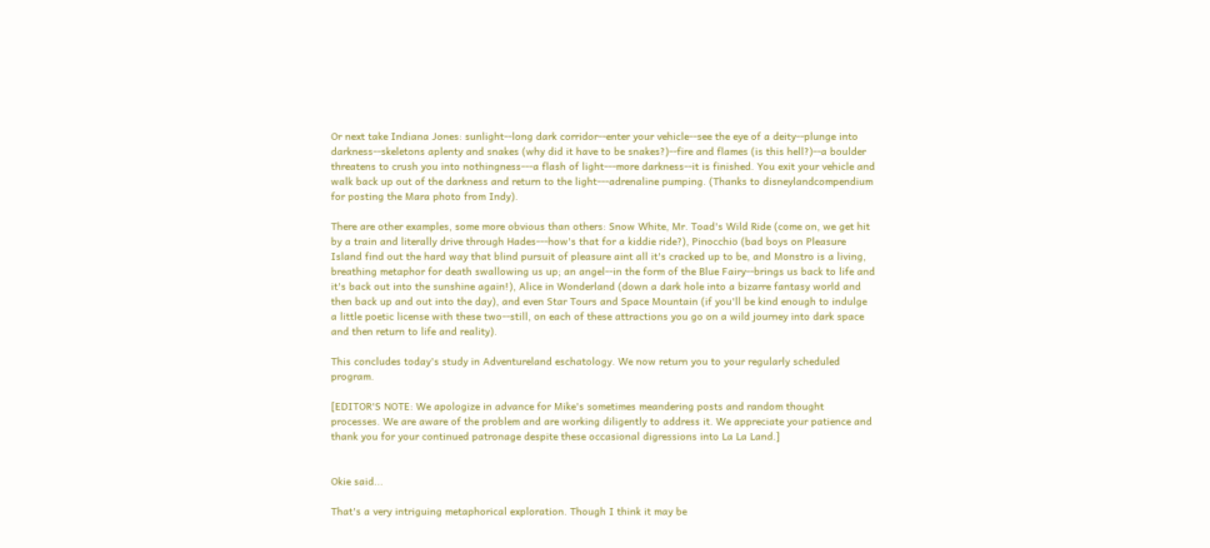Or next take Indiana Jones: sunlight--long dark corridor--enter your vehicle--see the eye of a deity--plunge into darkness--skeletons aplenty and snakes (why did it have to be snakes?)--fire and flames (is this hell?)--a boulder threatens to crush you into nothingness---a flash of light---more darkness--it is finished. You exit your vehicle and walk back up out of the darkness and return to the light---adrenaline pumping. (Thanks to disneylandcompendium for posting the Mara photo from Indy).

There are other examples, some more obvious than others: Snow White, Mr. Toad's Wild Ride (come on, we get hit by a train and literally drive through Hades---how's that for a kiddie ride?), Pinocchio (bad boys on Pleasure Island find out the hard way that blind pursuit of pleasure aint all it's cracked up to be, and Monstro is a living, breathing metaphor for death swallowing us up; an angel--in the form of the Blue Fairy--brings us back to life and it's back out into the sunshine again!), Alice in Wonderland (down a dark hole into a bizarre fantasy world and then back up and out into the day), and even Star Tours and Space Mountain (if you'll be kind enough to indulge a little poetic license with these two--still, on each of these attractions you go on a wild journey into dark space and then return to life and reality).

This concludes today's study in Adventureland eschatology. We now return you to your regularly scheduled program.

[EDITOR'S NOTE: We apologize in advance for Mike's sometimes meandering posts and random thought processes. We are aware of the problem and are working diligently to address it. We appreciate your patience and thank you for your continued patronage despite these occasional digressions into La La Land.]


Okie said...

That's a very intriguing metaphorical exploration. Though I think it may be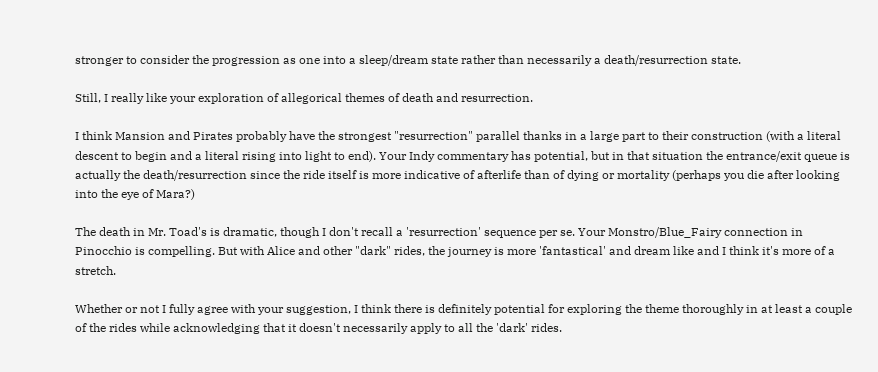stronger to consider the progression as one into a sleep/dream state rather than necessarily a death/resurrection state.

Still, I really like your exploration of allegorical themes of death and resurrection.

I think Mansion and Pirates probably have the strongest "resurrection" parallel thanks in a large part to their construction (with a literal descent to begin and a literal rising into light to end). Your Indy commentary has potential, but in that situation the entrance/exit queue is actually the death/resurrection since the ride itself is more indicative of afterlife than of dying or mortality (perhaps you die after looking into the eye of Mara?)

The death in Mr. Toad's is dramatic, though I don't recall a 'resurrection' sequence per se. Your Monstro/Blue_Fairy connection in Pinocchio is compelling. But with Alice and other "dark" rides, the journey is more 'fantastical' and dream like and I think it's more of a stretch.

Whether or not I fully agree with your suggestion, I think there is definitely potential for exploring the theme thoroughly in at least a couple of the rides while acknowledging that it doesn't necessarily apply to all the 'dark' rides.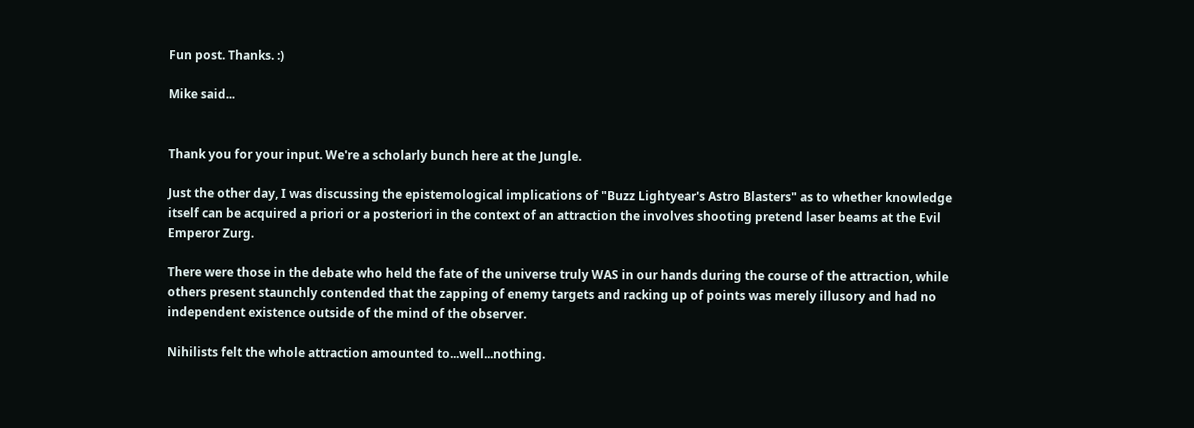Fun post. Thanks. :)

Mike said...


Thank you for your input. We're a scholarly bunch here at the Jungle.

Just the other day, I was discussing the epistemological implications of "Buzz Lightyear's Astro Blasters" as to whether knowledge itself can be acquired a priori or a posteriori in the context of an attraction the involves shooting pretend laser beams at the Evil Emperor Zurg.

There were those in the debate who held the fate of the universe truly WAS in our hands during the course of the attraction, while others present staunchly contended that the zapping of enemy targets and racking up of points was merely illusory and had no independent existence outside of the mind of the observer.

Nihilists felt the whole attraction amounted to...well...nothing.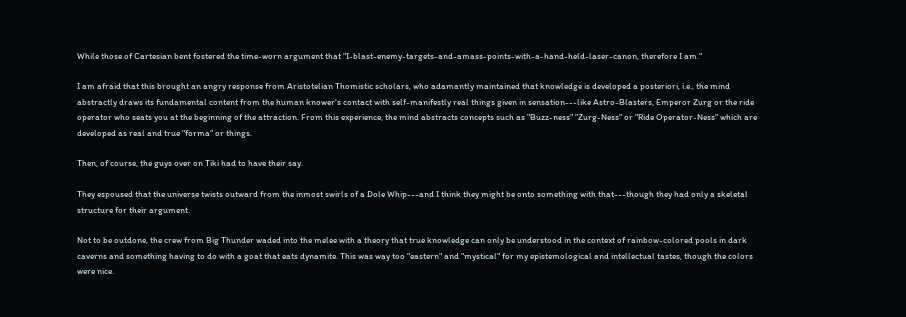While those of Cartesian bent fostered the time-worn argument that "I-blast-enemy-targets-and-amass-points-with-a-hand-held-laser-canon, therefore I am."

I am afraid that this brought an angry response from Aristotelian Thomistic scholars, who adamantly maintained that knowledge is developed a posteriori, i.e., the mind abstractly draws its fundamental content from the human knower's contact with self-manifestly real things given in sensation---like Astro-Blasters, Emperor Zurg or the ride operator who seats you at the beginning of the attraction. From this experience, the mind abstracts concepts such as "Buzz-ness" "Zurg-Ness" or "Ride Operator-Ness" which are developed as real and true "forma" or things.

Then, of course, the guys over on Tiki had to have their say.

They espoused that the universe twists outward from the inmost swirls of a Dole Whip---and I think they might be onto something with that---though they had only a skeletal structure for their argument.

Not to be outdone, the crew from Big Thunder waded into the melee with a theory that true knowledge can only be understood in the context of rainbow-colored pools in dark caverns and something having to do with a goat that eats dynamite. This was way too "eastern" and "mystical" for my epistemological and intellectual tastes, though the colors were nice.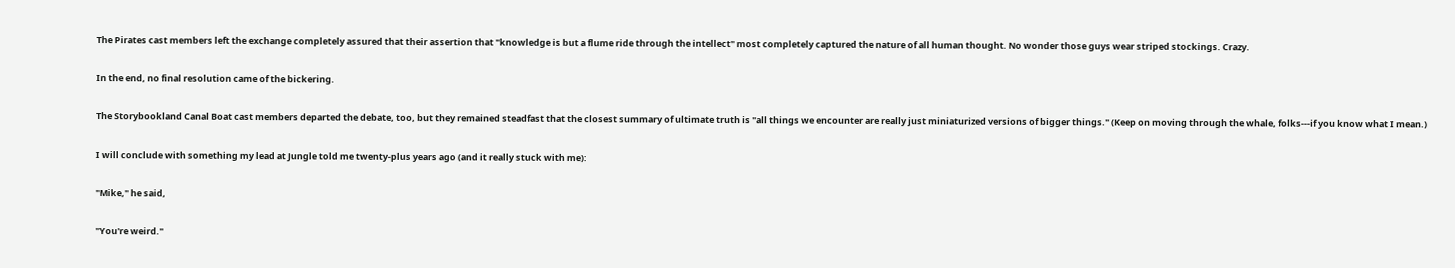The Pirates cast members left the exchange completely assured that their assertion that "knowledge is but a flume ride through the intellect" most completely captured the nature of all human thought. No wonder those guys wear striped stockings. Crazy.

In the end, no final resolution came of the bickering.

The Storybookland Canal Boat cast members departed the debate, too, but they remained steadfast that the closest summary of ultimate truth is "all things we encounter are really just miniaturized versions of bigger things." (Keep on moving through the whale, folks---if you know what I mean.)

I will conclude with something my lead at Jungle told me twenty-plus years ago (and it really stuck with me):

"Mike," he said,

"You're weird."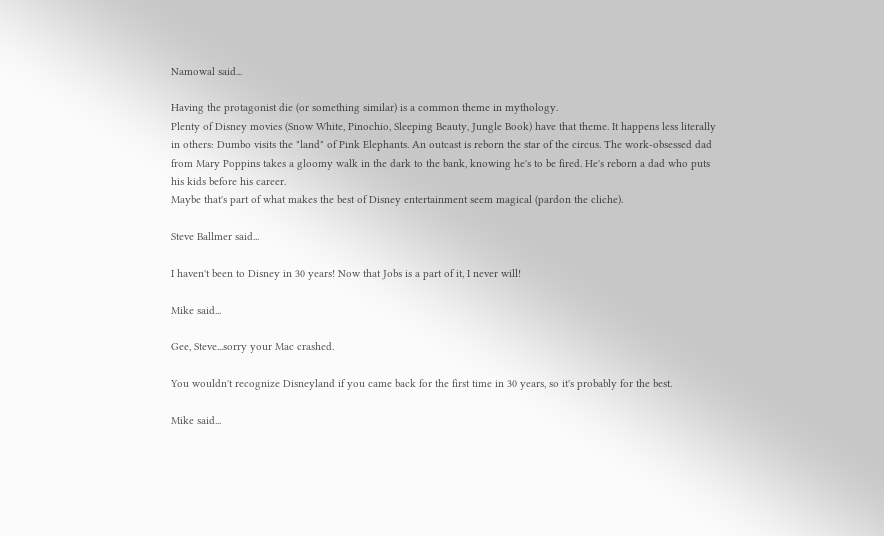Namowal said...

Having the protagonist die (or something similar) is a common theme in mythology.
Plenty of Disney movies (Snow White, Pinochio, Sleeping Beauty, Jungle Book) have that theme. It happens less literally in others: Dumbo visits the "land" of Pink Elephants. An outcast is reborn the star of the circus. The work-obsessed dad from Mary Poppins takes a gloomy walk in the dark to the bank, knowing he's to be fired. He's reborn a dad who puts his kids before his career.
Maybe that's part of what makes the best of Disney entertainment seem magical (pardon the cliche).

Steve Ballmer said...

I haven't been to Disney in 30 years! Now that Jobs is a part of it, I never will!

Mike said...

Gee, Steve...sorry your Mac crashed.

You wouldn't recognize Disneyland if you came back for the first time in 30 years, so it's probably for the best.

Mike said...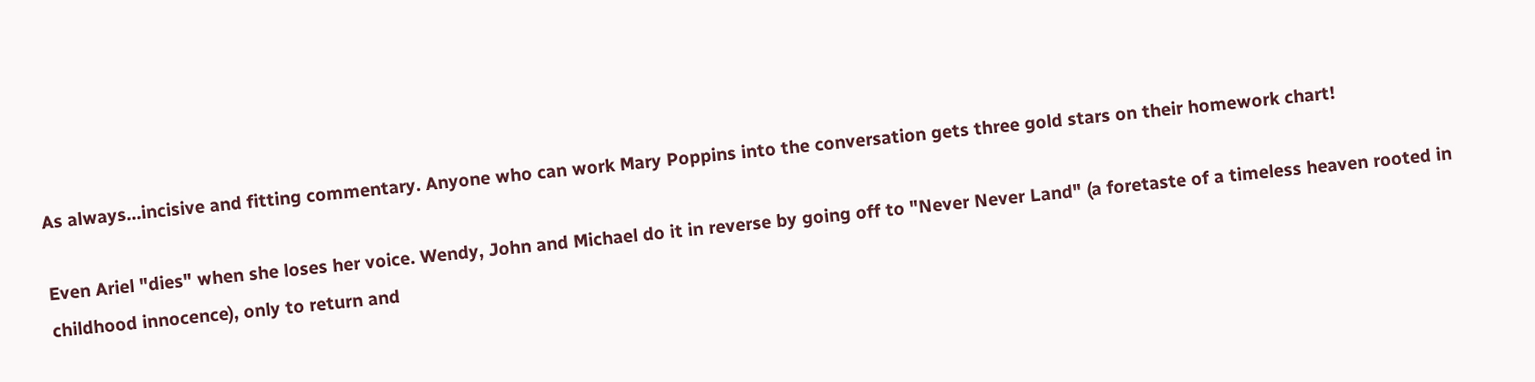As always...incisive and fitting commentary. Anyone who can work Mary Poppins into the conversation gets three gold stars on their homework chart!

Even Ariel "dies" when she loses her voice. Wendy, John and Michael do it in reverse by going off to "Never Never Land" (a foretaste of a timeless heaven rooted in childhood innocence), only to return and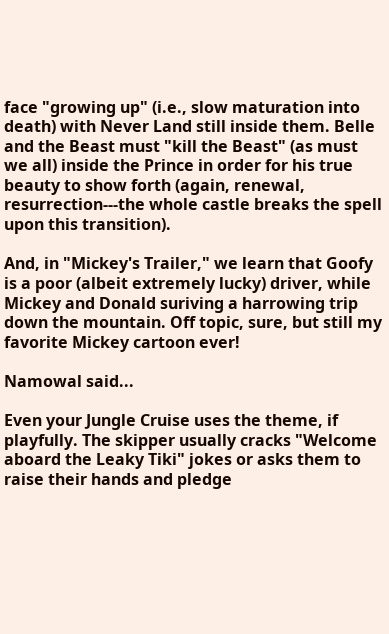face "growing up" (i.e., slow maturation into death) with Never Land still inside them. Belle and the Beast must "kill the Beast" (as must we all) inside the Prince in order for his true beauty to show forth (again, renewal, resurrection---the whole castle breaks the spell upon this transition).

And, in "Mickey's Trailer," we learn that Goofy is a poor (albeit extremely lucky) driver, while Mickey and Donald suriving a harrowing trip down the mountain. Off topic, sure, but still my favorite Mickey cartoon ever!

Namowal said...

Even your Jungle Cruise uses the theme, if playfully. The skipper usually cracks "Welcome aboard the Leaky Tiki" jokes or asks them to raise their hands and pledge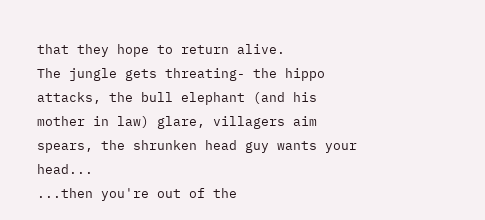that they hope to return alive.
The jungle gets threating- the hippo attacks, the bull elephant (and his mother in law) glare, villagers aim spears, the shrunken head guy wants your head...
...then you're out of the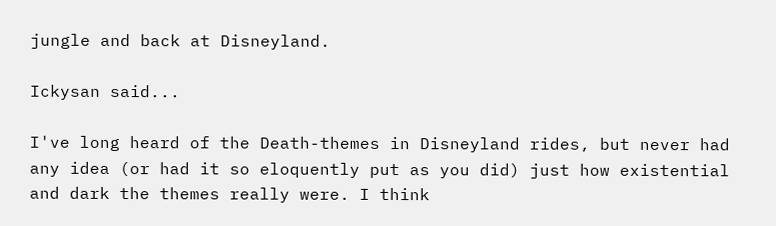jungle and back at Disneyland.

Ickysan said...

I've long heard of the Death-themes in Disneyland rides, but never had any idea (or had it so eloquently put as you did) just how existential and dark the themes really were. I think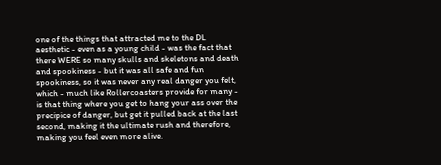one of the things that attracted me to the DL aesthetic - even as a young child - was the fact that there WERE so many skulls and skeletons and death and spookiness - but it was all safe and fun spookiness, so it was never any real danger you felt, which - much like Rollercoasters provide for many - is that thing where you get to hang your ass over the precipice of danger, but get it pulled back at the last second, making it the ultimate rush and therefore, making you feel even more alive.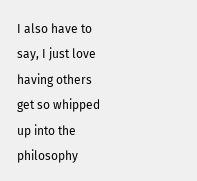I also have to say, I just love having others get so whipped up into the philosophy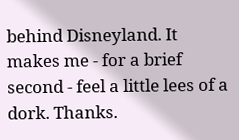behind Disneyland. It makes me - for a brief second - feel a little lees of a dork. Thanks.